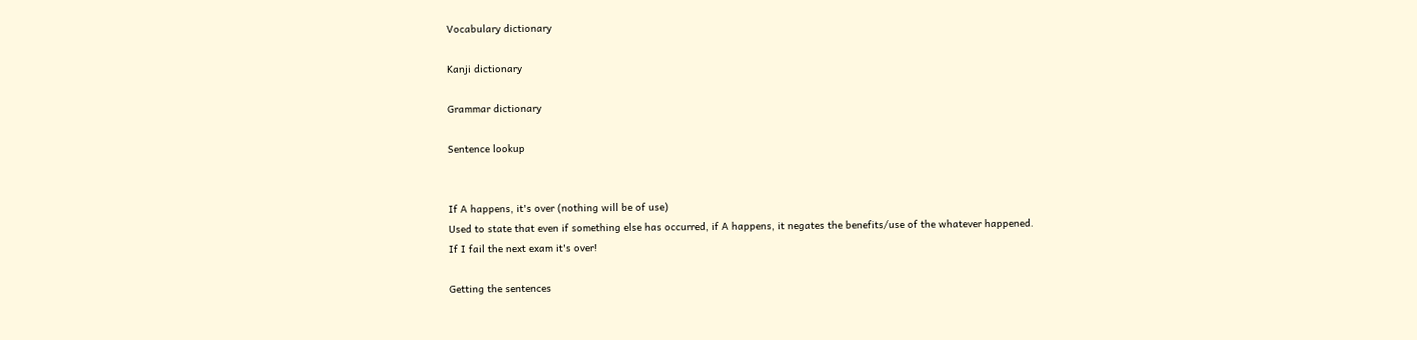Vocabulary dictionary

Kanji dictionary

Grammar dictionary

Sentence lookup


If A happens, it's over (nothing will be of use)
Used to state that even if something else has occurred, if A happens, it negates the benefits/use of the whatever happened.
If I fail the next exam it's over!

Getting the sentences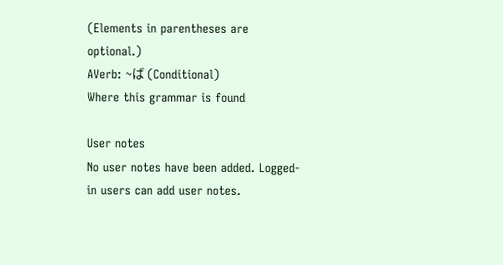(Elements in parentheses are optional.)
AVerb: ~ば (Conditional)
Where this grammar is found

User notes
No user notes have been added. Logged-in users can add user notes.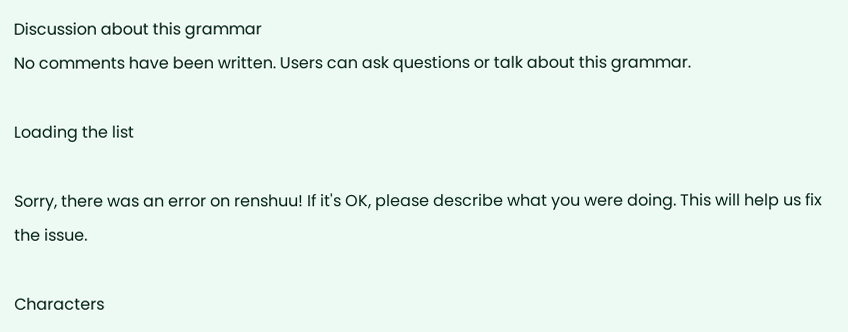Discussion about this grammar
No comments have been written. Users can ask questions or talk about this grammar.

Loading the list

Sorry, there was an error on renshuu! If it's OK, please describe what you were doing. This will help us fix the issue.

Characters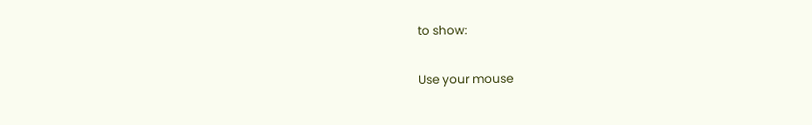to show:

Use your mouse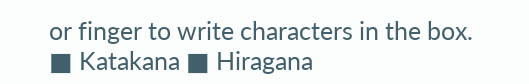or finger to write characters in the box.
■ Katakana ■ Hiragana